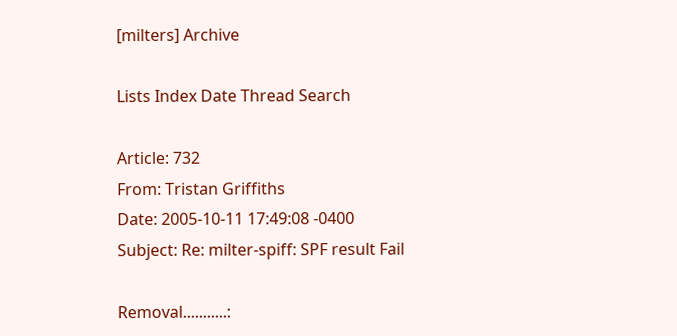[milters] Archive

Lists Index Date Thread Search

Article: 732
From: Tristan Griffiths
Date: 2005-10-11 17:49:08 -0400
Subject: Re: milter-spiff: SPF result Fail

Removal...........: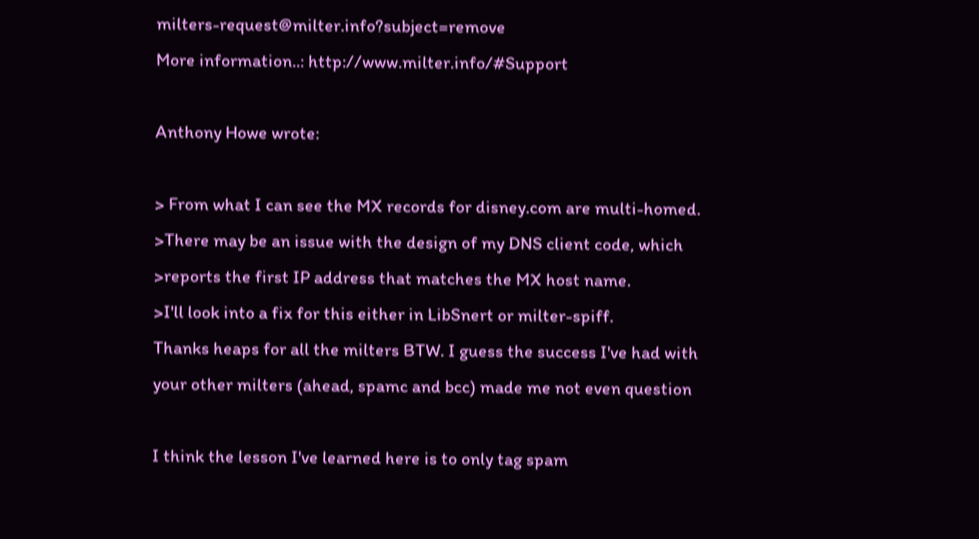milters-request@milter.info?subject=remove
More information..: http://www.milter.info/#Support

Anthony Howe wrote:

> From what I can see the MX records for disney.com are multi-homed.
>There may be an issue with the design of my DNS client code, which
>reports the first IP address that matches the MX host name.
>I'll look into a fix for this either in LibSnert or milter-spiff.
Thanks heaps for all the milters BTW. I guess the success I've had with
your other milters (ahead, spamc and bcc) made me not even question

I think the lesson I've learned here is to only tag spam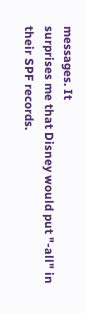messages. It
surprises me that Disney would put "-all" in their SPF records.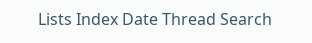Lists Index Date Thread Search